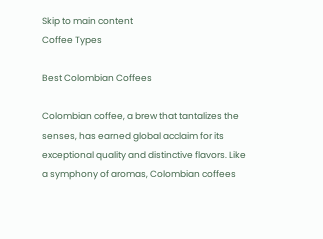Skip to main content
Coffee Types

Best Colombian Coffees

Colombian coffee, a brew that tantalizes the senses, has earned global acclaim for its exceptional quality and distinctive flavors. Like a symphony of aromas, Colombian coffees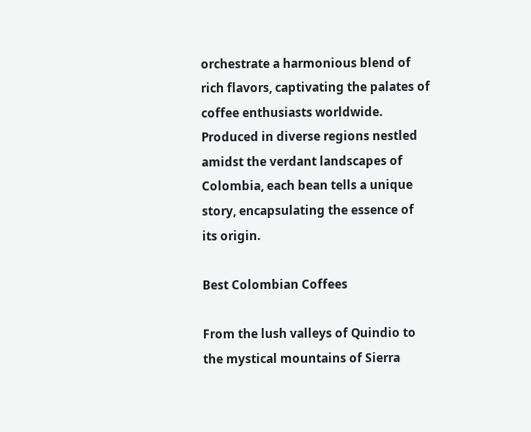orchestrate a harmonious blend of rich flavors, captivating the palates of coffee enthusiasts worldwide. Produced in diverse regions nestled amidst the verdant landscapes of Colombia, each bean tells a unique story, encapsulating the essence of its origin.

Best Colombian Coffees

From the lush valleys of Quindio to the mystical mountains of Sierra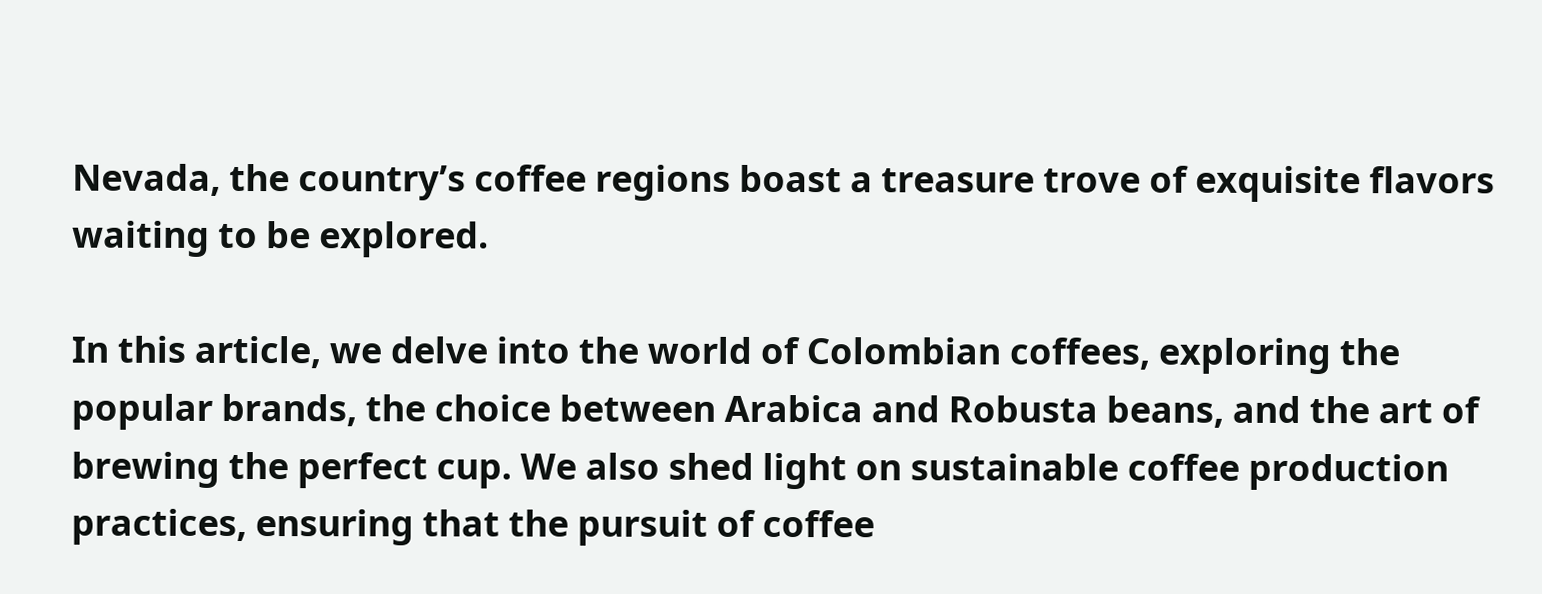Nevada, the country’s coffee regions boast a treasure trove of exquisite flavors waiting to be explored.

In this article, we delve into the world of Colombian coffees, exploring the popular brands, the choice between Arabica and Robusta beans, and the art of brewing the perfect cup. We also shed light on sustainable coffee production practices, ensuring that the pursuit of coffee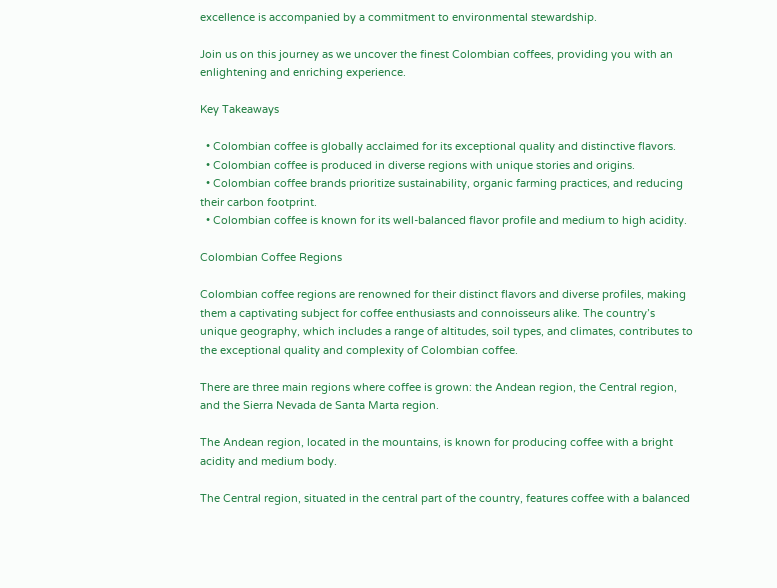excellence is accompanied by a commitment to environmental stewardship.

Join us on this journey as we uncover the finest Colombian coffees, providing you with an enlightening and enriching experience.

Key Takeaways

  • Colombian coffee is globally acclaimed for its exceptional quality and distinctive flavors.
  • Colombian coffee is produced in diverse regions with unique stories and origins.
  • Colombian coffee brands prioritize sustainability, organic farming practices, and reducing their carbon footprint.
  • Colombian coffee is known for its well-balanced flavor profile and medium to high acidity.

Colombian Coffee Regions

Colombian coffee regions are renowned for their distinct flavors and diverse profiles, making them a captivating subject for coffee enthusiasts and connoisseurs alike. The country’s unique geography, which includes a range of altitudes, soil types, and climates, contributes to the exceptional quality and complexity of Colombian coffee.

There are three main regions where coffee is grown: the Andean region, the Central region, and the Sierra Nevada de Santa Marta region.

The Andean region, located in the mountains, is known for producing coffee with a bright acidity and medium body.

The Central region, situated in the central part of the country, features coffee with a balanced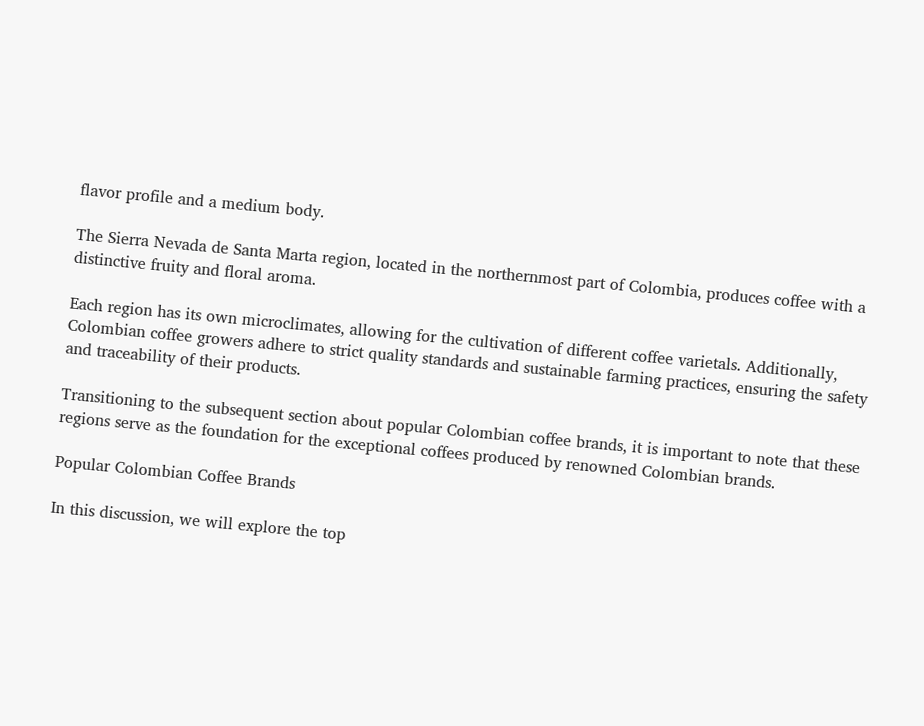flavor profile and a medium body.

The Sierra Nevada de Santa Marta region, located in the northernmost part of Colombia, produces coffee with a distinctive fruity and floral aroma.

Each region has its own microclimates, allowing for the cultivation of different coffee varietals. Additionally, Colombian coffee growers adhere to strict quality standards and sustainable farming practices, ensuring the safety and traceability of their products.

Transitioning to the subsequent section about popular Colombian coffee brands, it is important to note that these regions serve as the foundation for the exceptional coffees produced by renowned Colombian brands.

Popular Colombian Coffee Brands

In this discussion, we will explore the top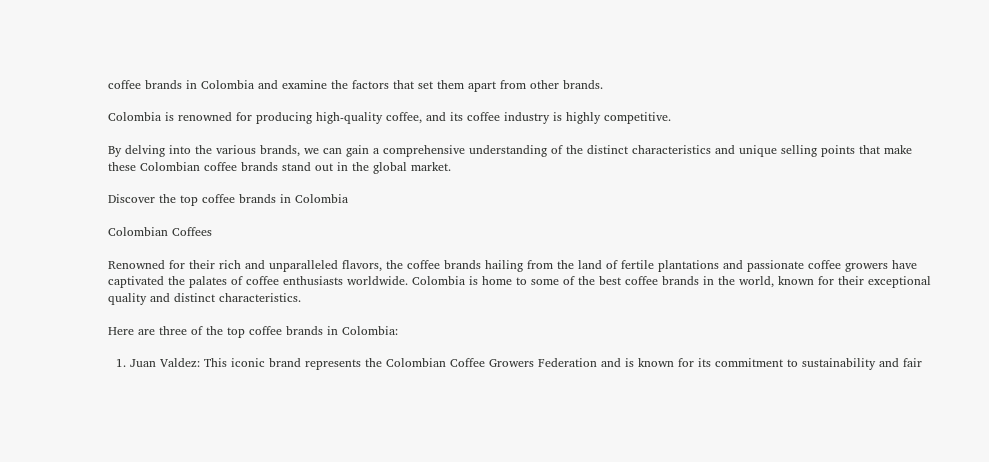coffee brands in Colombia and examine the factors that set them apart from other brands.

Colombia is renowned for producing high-quality coffee, and its coffee industry is highly competitive.

By delving into the various brands, we can gain a comprehensive understanding of the distinct characteristics and unique selling points that make these Colombian coffee brands stand out in the global market.

Discover the top coffee brands in Colombia

Colombian Coffees

Renowned for their rich and unparalleled flavors, the coffee brands hailing from the land of fertile plantations and passionate coffee growers have captivated the palates of coffee enthusiasts worldwide. Colombia is home to some of the best coffee brands in the world, known for their exceptional quality and distinct characteristics.

Here are three of the top coffee brands in Colombia:

  1. Juan Valdez: This iconic brand represents the Colombian Coffee Growers Federation and is known for its commitment to sustainability and fair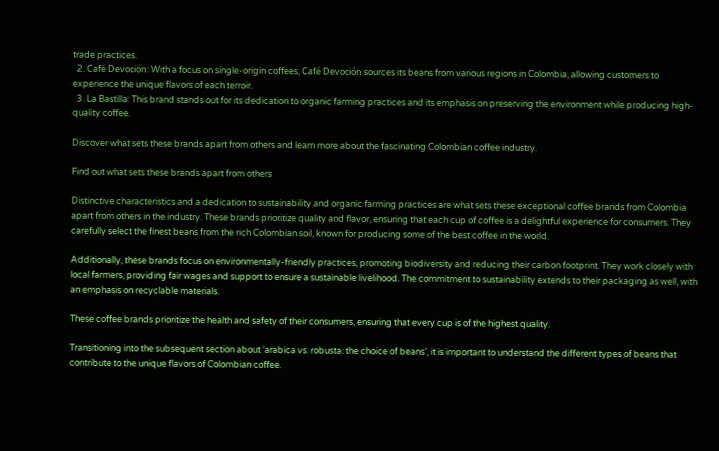trade practices.
  2. Café Devoción: With a focus on single-origin coffees, Café Devoción sources its beans from various regions in Colombia, allowing customers to experience the unique flavors of each terroir.
  3. La Bastilla: This brand stands out for its dedication to organic farming practices and its emphasis on preserving the environment while producing high-quality coffee.

Discover what sets these brands apart from others and learn more about the fascinating Colombian coffee industry.

Find out what sets these brands apart from others

Distinctive characteristics and a dedication to sustainability and organic farming practices are what sets these exceptional coffee brands from Colombia apart from others in the industry. These brands prioritize quality and flavor, ensuring that each cup of coffee is a delightful experience for consumers. They carefully select the finest beans from the rich Colombian soil, known for producing some of the best coffee in the world.

Additionally, these brands focus on environmentally-friendly practices, promoting biodiversity and reducing their carbon footprint. They work closely with local farmers, providing fair wages and support to ensure a sustainable livelihood. The commitment to sustainability extends to their packaging as well, with an emphasis on recyclable materials.

These coffee brands prioritize the health and safety of their consumers, ensuring that every cup is of the highest quality.

Transitioning into the subsequent section about ‘arabica vs. robusta: the choice of beans’, it is important to understand the different types of beans that contribute to the unique flavors of Colombian coffee.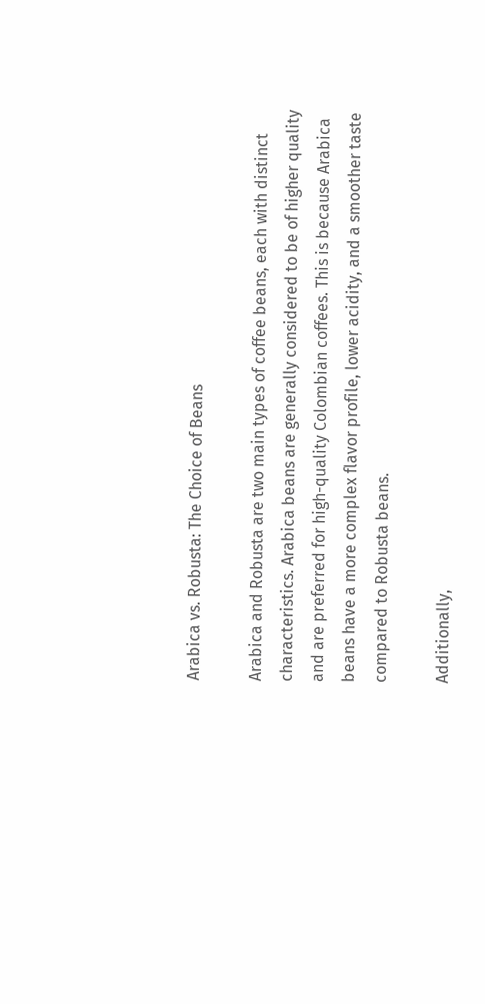Arabica vs. Robusta: The Choice of Beans

Arabica and Robusta are two main types of coffee beans, each with distinct characteristics. Arabica beans are generally considered to be of higher quality and are preferred for high-quality Colombian coffees. This is because Arabica beans have a more complex flavor profile, lower acidity, and a smoother taste compared to Robusta beans.

Additionally,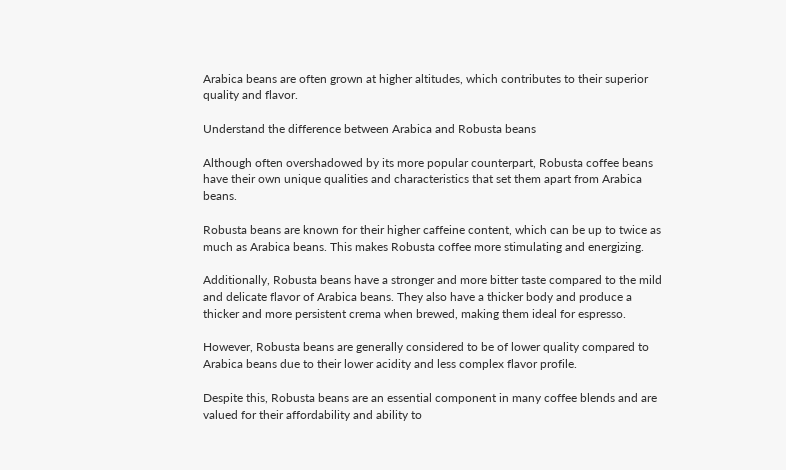Arabica beans are often grown at higher altitudes, which contributes to their superior quality and flavor.

Understand the difference between Arabica and Robusta beans

Although often overshadowed by its more popular counterpart, Robusta coffee beans have their own unique qualities and characteristics that set them apart from Arabica beans.

Robusta beans are known for their higher caffeine content, which can be up to twice as much as Arabica beans. This makes Robusta coffee more stimulating and energizing.

Additionally, Robusta beans have a stronger and more bitter taste compared to the mild and delicate flavor of Arabica beans. They also have a thicker body and produce a thicker and more persistent crema when brewed, making them ideal for espresso.

However, Robusta beans are generally considered to be of lower quality compared to Arabica beans due to their lower acidity and less complex flavor profile.

Despite this, Robusta beans are an essential component in many coffee blends and are valued for their affordability and ability to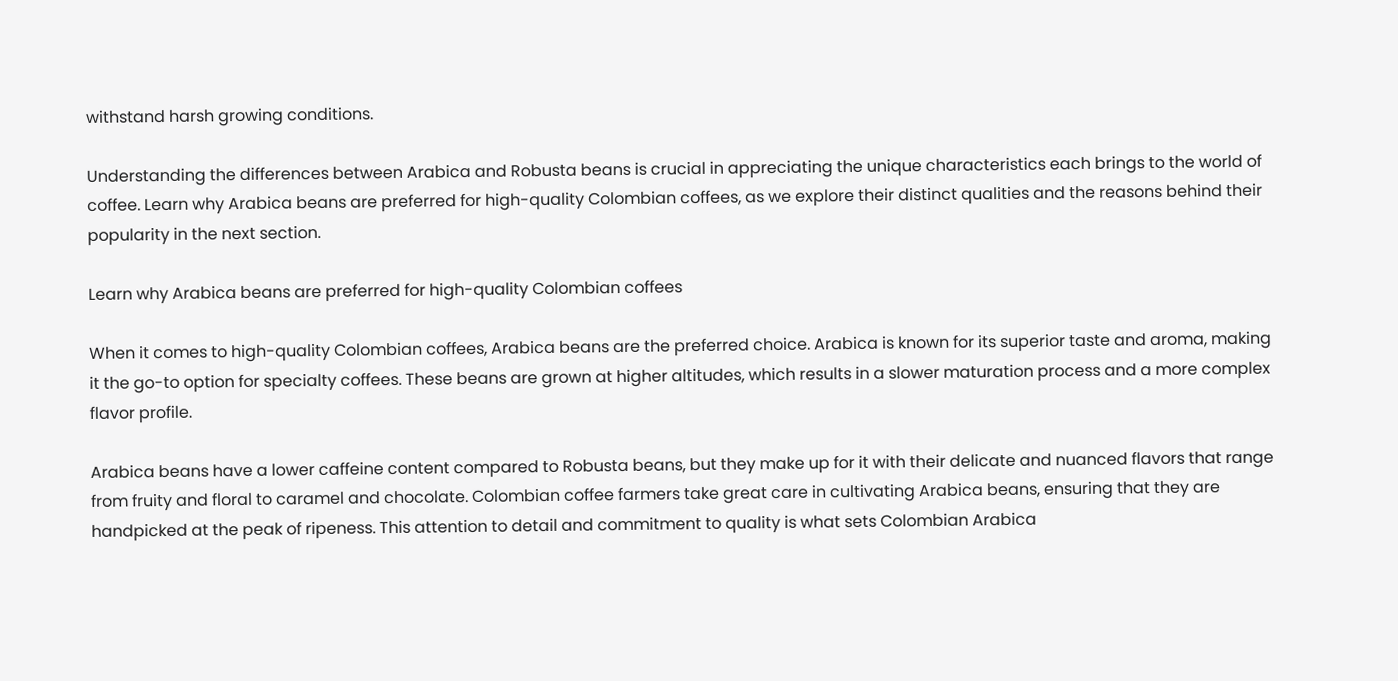withstand harsh growing conditions.

Understanding the differences between Arabica and Robusta beans is crucial in appreciating the unique characteristics each brings to the world of coffee. Learn why Arabica beans are preferred for high-quality Colombian coffees, as we explore their distinct qualities and the reasons behind their popularity in the next section.

Learn why Arabica beans are preferred for high-quality Colombian coffees

When it comes to high-quality Colombian coffees, Arabica beans are the preferred choice. Arabica is known for its superior taste and aroma, making it the go-to option for specialty coffees. These beans are grown at higher altitudes, which results in a slower maturation process and a more complex flavor profile.

Arabica beans have a lower caffeine content compared to Robusta beans, but they make up for it with their delicate and nuanced flavors that range from fruity and floral to caramel and chocolate. Colombian coffee farmers take great care in cultivating Arabica beans, ensuring that they are handpicked at the peak of ripeness. This attention to detail and commitment to quality is what sets Colombian Arabica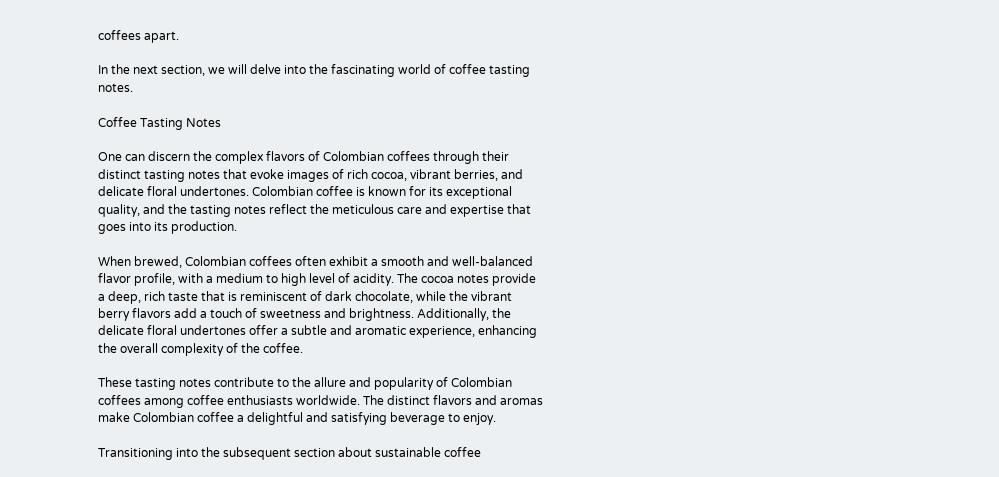coffees apart.

In the next section, we will delve into the fascinating world of coffee tasting notes.

Coffee Tasting Notes

One can discern the complex flavors of Colombian coffees through their distinct tasting notes that evoke images of rich cocoa, vibrant berries, and delicate floral undertones. Colombian coffee is known for its exceptional quality, and the tasting notes reflect the meticulous care and expertise that goes into its production.

When brewed, Colombian coffees often exhibit a smooth and well-balanced flavor profile, with a medium to high level of acidity. The cocoa notes provide a deep, rich taste that is reminiscent of dark chocolate, while the vibrant berry flavors add a touch of sweetness and brightness. Additionally, the delicate floral undertones offer a subtle and aromatic experience, enhancing the overall complexity of the coffee.

These tasting notes contribute to the allure and popularity of Colombian coffees among coffee enthusiasts worldwide. The distinct flavors and aromas make Colombian coffee a delightful and satisfying beverage to enjoy.

Transitioning into the subsequent section about sustainable coffee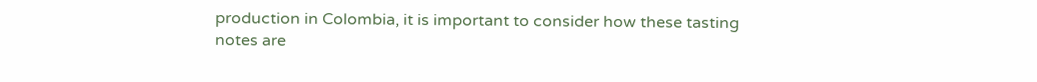production in Colombia, it is important to consider how these tasting notes are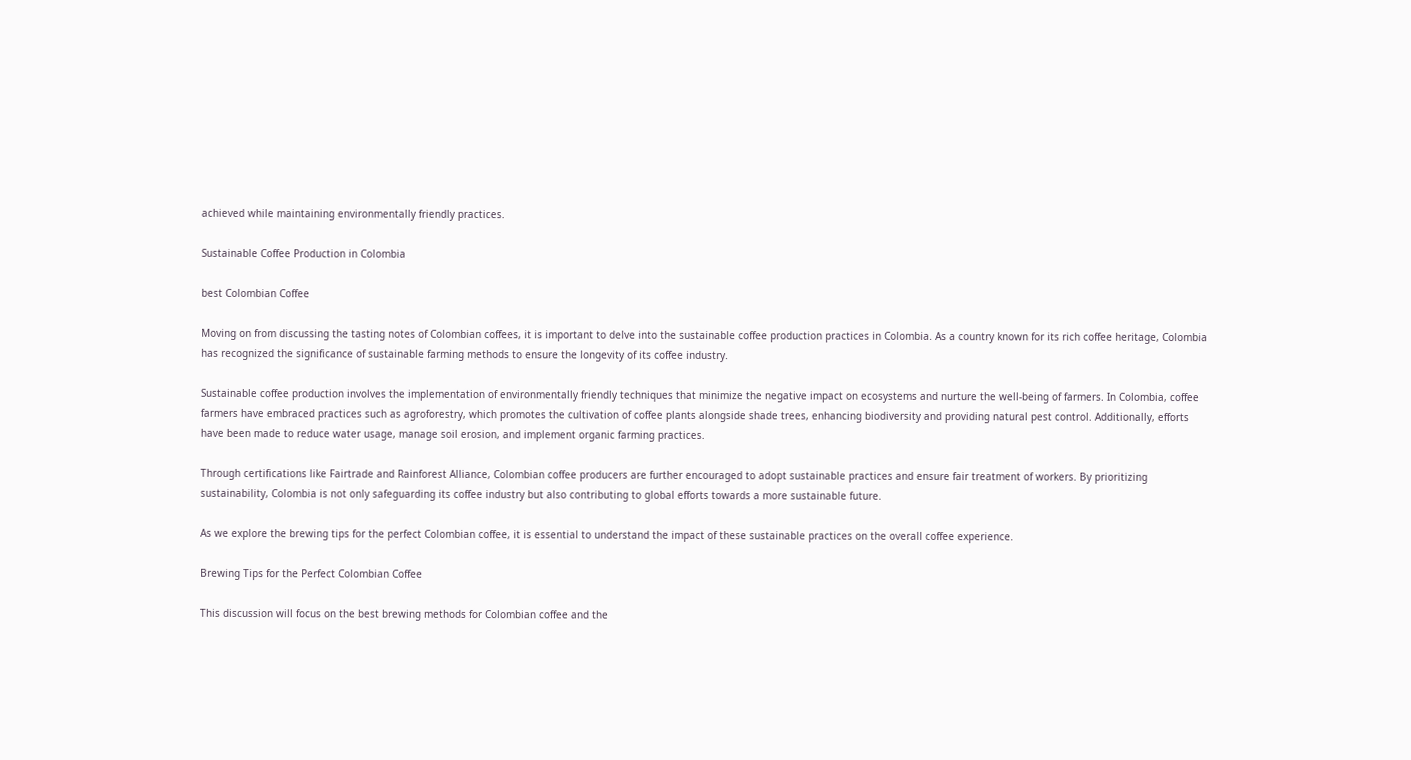achieved while maintaining environmentally friendly practices.

Sustainable Coffee Production in Colombia

best Colombian Coffee

Moving on from discussing the tasting notes of Colombian coffees, it is important to delve into the sustainable coffee production practices in Colombia. As a country known for its rich coffee heritage, Colombia has recognized the significance of sustainable farming methods to ensure the longevity of its coffee industry.

Sustainable coffee production involves the implementation of environmentally friendly techniques that minimize the negative impact on ecosystems and nurture the well-being of farmers. In Colombia, coffee farmers have embraced practices such as agroforestry, which promotes the cultivation of coffee plants alongside shade trees, enhancing biodiversity and providing natural pest control. Additionally, efforts have been made to reduce water usage, manage soil erosion, and implement organic farming practices.

Through certifications like Fairtrade and Rainforest Alliance, Colombian coffee producers are further encouraged to adopt sustainable practices and ensure fair treatment of workers. By prioritizing sustainability, Colombia is not only safeguarding its coffee industry but also contributing to global efforts towards a more sustainable future.

As we explore the brewing tips for the perfect Colombian coffee, it is essential to understand the impact of these sustainable practices on the overall coffee experience.

Brewing Tips for the Perfect Colombian Coffee

This discussion will focus on the best brewing methods for Colombian coffee and the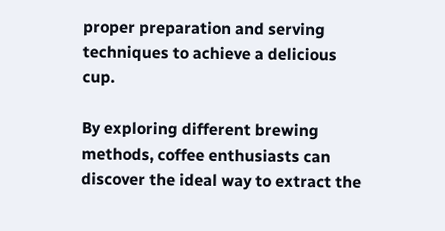proper preparation and serving techniques to achieve a delicious cup.

By exploring different brewing methods, coffee enthusiasts can discover the ideal way to extract the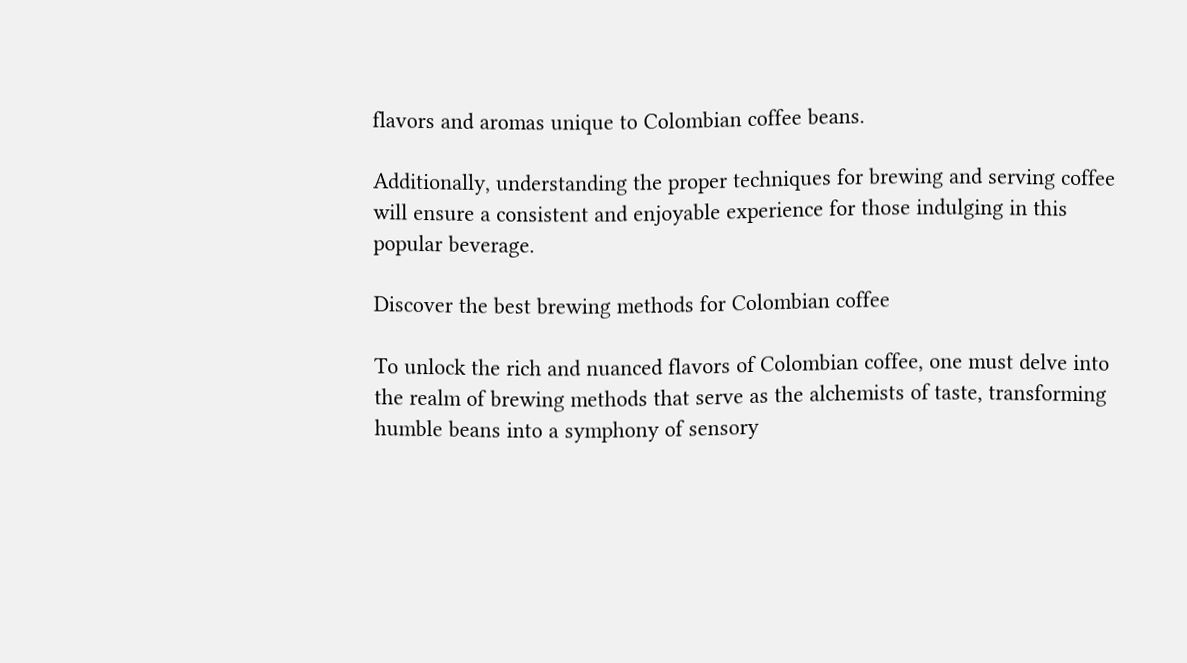flavors and aromas unique to Colombian coffee beans.

Additionally, understanding the proper techniques for brewing and serving coffee will ensure a consistent and enjoyable experience for those indulging in this popular beverage.

Discover the best brewing methods for Colombian coffee

To unlock the rich and nuanced flavors of Colombian coffee, one must delve into the realm of brewing methods that serve as the alchemists of taste, transforming humble beans into a symphony of sensory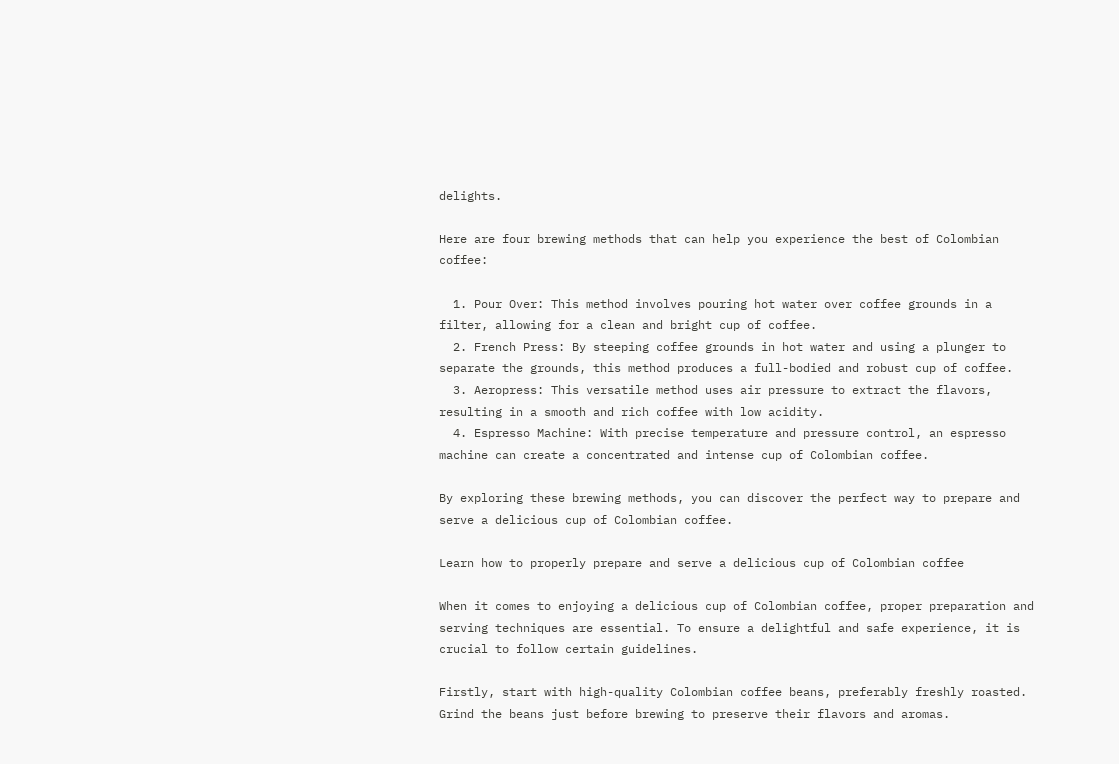delights.

Here are four brewing methods that can help you experience the best of Colombian coffee:

  1. Pour Over: This method involves pouring hot water over coffee grounds in a filter, allowing for a clean and bright cup of coffee.
  2. French Press: By steeping coffee grounds in hot water and using a plunger to separate the grounds, this method produces a full-bodied and robust cup of coffee.
  3. Aeropress: This versatile method uses air pressure to extract the flavors, resulting in a smooth and rich coffee with low acidity.
  4. Espresso Machine: With precise temperature and pressure control, an espresso machine can create a concentrated and intense cup of Colombian coffee.

By exploring these brewing methods, you can discover the perfect way to prepare and serve a delicious cup of Colombian coffee.

Learn how to properly prepare and serve a delicious cup of Colombian coffee

When it comes to enjoying a delicious cup of Colombian coffee, proper preparation and serving techniques are essential. To ensure a delightful and safe experience, it is crucial to follow certain guidelines.

Firstly, start with high-quality Colombian coffee beans, preferably freshly roasted. Grind the beans just before brewing to preserve their flavors and aromas.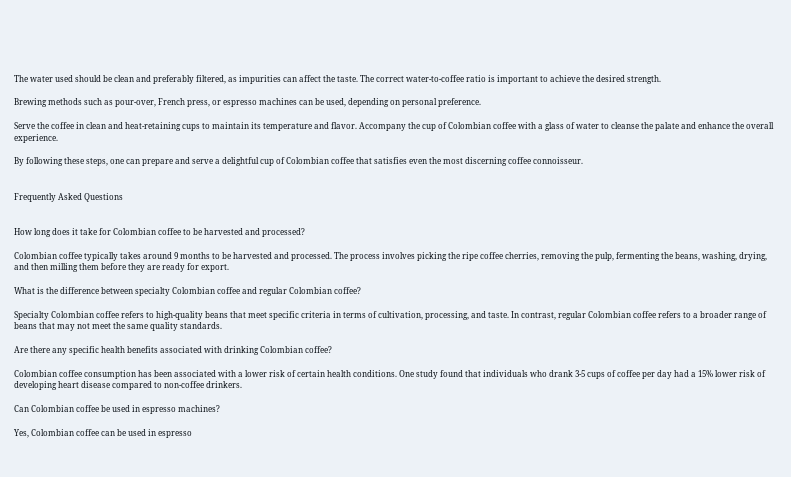The water used should be clean and preferably filtered, as impurities can affect the taste. The correct water-to-coffee ratio is important to achieve the desired strength.

Brewing methods such as pour-over, French press, or espresso machines can be used, depending on personal preference.

Serve the coffee in clean and heat-retaining cups to maintain its temperature and flavor. Accompany the cup of Colombian coffee with a glass of water to cleanse the palate and enhance the overall experience.

By following these steps, one can prepare and serve a delightful cup of Colombian coffee that satisfies even the most discerning coffee connoisseur.


Frequently Asked Questions


How long does it take for Colombian coffee to be harvested and processed?

Colombian coffee typically takes around 9 months to be harvested and processed. The process involves picking the ripe coffee cherries, removing the pulp, fermenting the beans, washing, drying, and then milling them before they are ready for export.

What is the difference between specialty Colombian coffee and regular Colombian coffee?

Specialty Colombian coffee refers to high-quality beans that meet specific criteria in terms of cultivation, processing, and taste. In contrast, regular Colombian coffee refers to a broader range of beans that may not meet the same quality standards.

Are there any specific health benefits associated with drinking Colombian coffee?

Colombian coffee consumption has been associated with a lower risk of certain health conditions. One study found that individuals who drank 3-5 cups of coffee per day had a 15% lower risk of developing heart disease compared to non-coffee drinkers.

Can Colombian coffee be used in espresso machines?

Yes, Colombian coffee can be used in espresso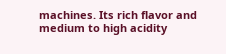machines. Its rich flavor and medium to high acidity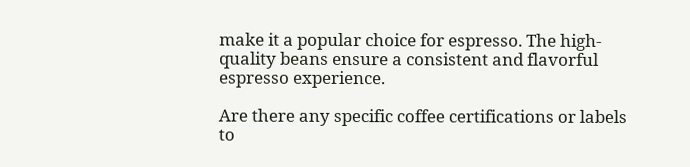make it a popular choice for espresso. The high-quality beans ensure a consistent and flavorful espresso experience.

Are there any specific coffee certifications or labels to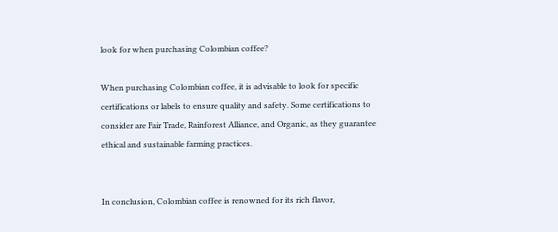look for when purchasing Colombian coffee?

When purchasing Colombian coffee, it is advisable to look for specific certifications or labels to ensure quality and safety. Some certifications to consider are Fair Trade, Rainforest Alliance, and Organic, as they guarantee ethical and sustainable farming practices.


In conclusion, Colombian coffee is renowned for its rich flavor,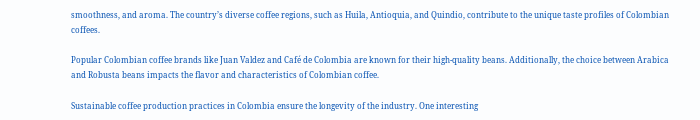smoothness, and aroma. The country’s diverse coffee regions, such as Huila, Antioquia, and Quindio, contribute to the unique taste profiles of Colombian coffees.

Popular Colombian coffee brands like Juan Valdez and Café de Colombia are known for their high-quality beans. Additionally, the choice between Arabica and Robusta beans impacts the flavor and characteristics of Colombian coffee.

Sustainable coffee production practices in Colombia ensure the longevity of the industry. One interesting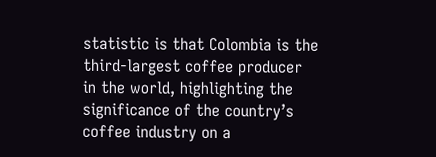statistic is that Colombia is the third-largest coffee producer in the world, highlighting the significance of the country’s coffee industry on a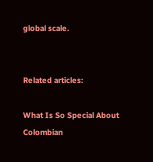global scale.


Related articles:

What Is So Special About Colombian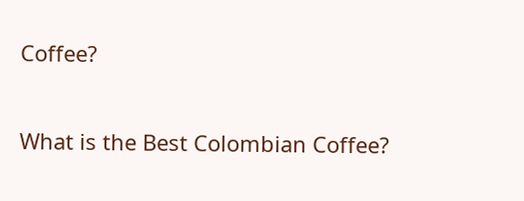Coffee?

What is the Best Colombian Coffee?